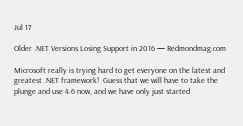Jul 17

Older .NET Versions Losing Support in 2016 — Redmondmag.com

Microsoft really is trying hard to get everyone on the latest and greatest .NET framework!  Guess that we will have to take the plunge and use 4.6 now, and we have only just started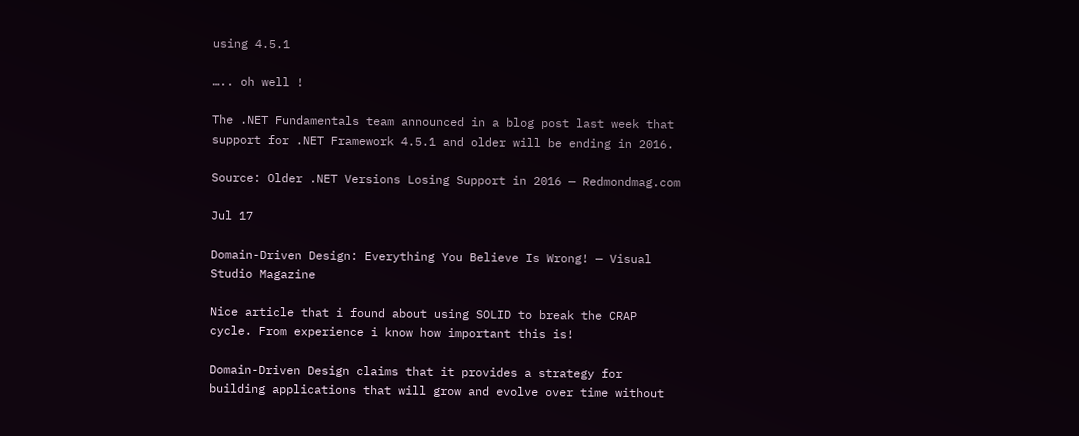using 4.5.1

….. oh well !

The .NET Fundamentals team announced in a blog post last week that support for .NET Framework 4.5.1 and older will be ending in 2016.

Source: Older .NET Versions Losing Support in 2016 — Redmondmag.com

Jul 17

Domain-Driven Design: Everything You Believe Is Wrong! — Visual Studio Magazine

Nice article that i found about using SOLID to break the CRAP cycle. From experience i know how important this is!

Domain-Driven Design claims that it provides a strategy for building applications that will grow and evolve over time without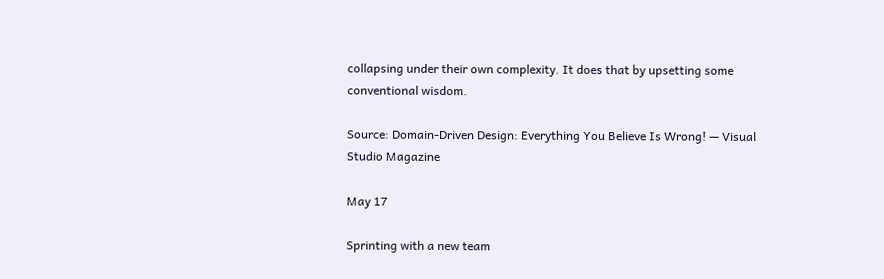collapsing under their own complexity. It does that by upsetting some conventional wisdom.

Source: Domain-Driven Design: Everything You Believe Is Wrong! — Visual Studio Magazine

May 17

Sprinting with a new team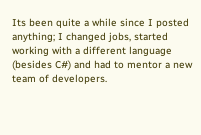Its been quite a while since I posted anything; I changed jobs, started working with a different language (besides C#) and had to mentor a new team of developers.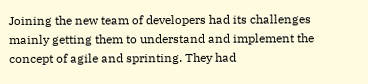Joining the new team of developers had its challenges mainly getting them to understand and implement the concept of agile and sprinting. They had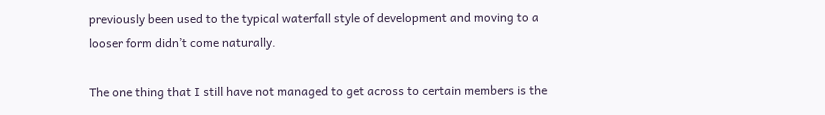previously been used to the typical waterfall style of development and moving to a looser form didn’t come naturally.

The one thing that I still have not managed to get across to certain members is the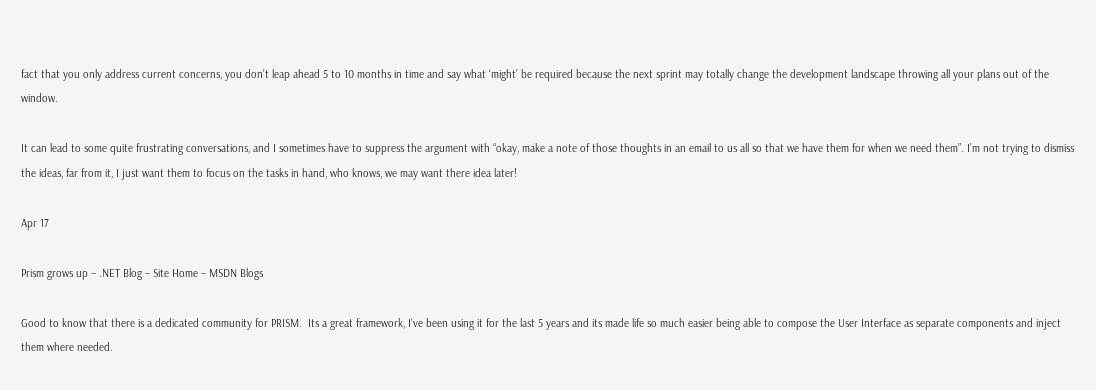fact that you only address current concerns, you don’t leap ahead 5 to 10 months in time and say what ‘might’ be required because the next sprint may totally change the development landscape throwing all your plans out of the window.

It can lead to some quite frustrating conversations, and I sometimes have to suppress the argument with “okay, make a note of those thoughts in an email to us all so that we have them for when we need them”. I’m not trying to dismiss the ideas, far from it, I just want them to focus on the tasks in hand, who knows, we may want there idea later!

Apr 17

Prism grows up – .NET Blog – Site Home – MSDN Blogs

Good to know that there is a dedicated community for PRISM.  Its a great framework, I’ve been using it for the last 5 years and its made life so much easier being able to compose the User Interface as separate components and inject them where needed.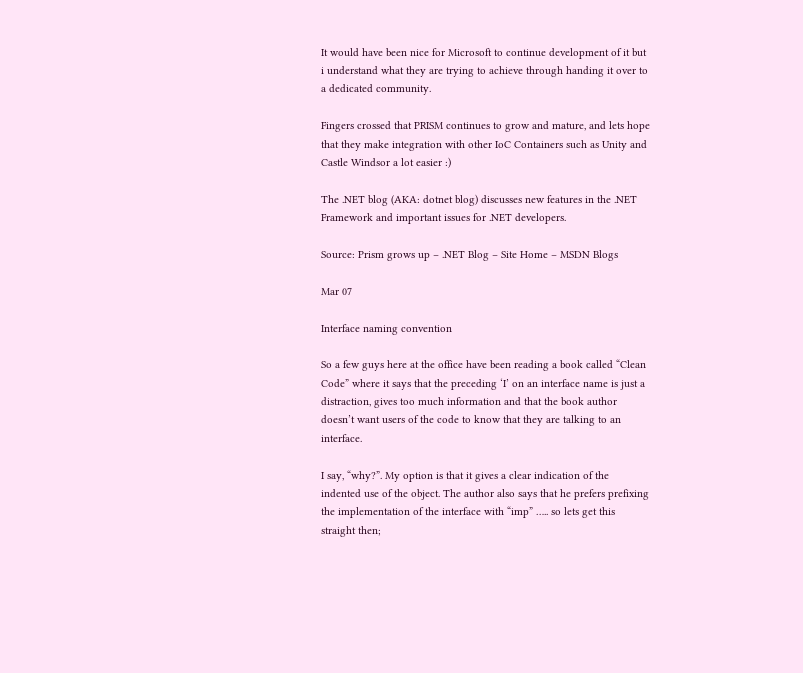It would have been nice for Microsoft to continue development of it but i understand what they are trying to achieve through handing it over to a dedicated community.

Fingers crossed that PRISM continues to grow and mature, and lets hope that they make integration with other IoC Containers such as Unity and Castle Windsor a lot easier :)

The .NET blog (AKA: dotnet blog) discusses new features in the .NET Framework and important issues for .NET developers.

Source: Prism grows up – .NET Blog – Site Home – MSDN Blogs

Mar 07

Interface naming convention

So a few guys here at the office have been reading a book called “Clean Code” where it says that the preceding ‘I’ on an interface name is just a distraction, gives too much information and that the book author doesn’t want users of the code to know that they are talking to an interface.

I say, “why?”. My option is that it gives a clear indication of the indented use of the object. The author also says that he prefers prefixing the implementation of the interface with “imp” ….. so lets get this straight then;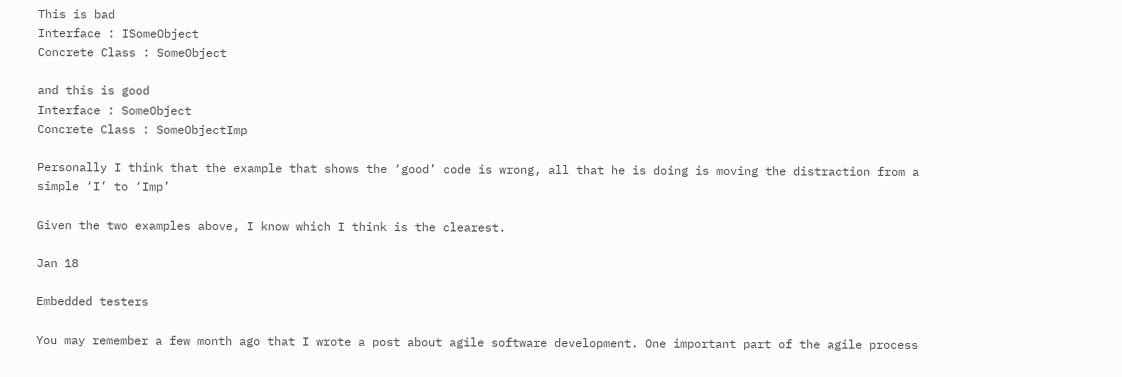This is bad
Interface : ISomeObject
Concrete Class : SomeObject

and this is good
Interface : SomeObject
Concrete Class : SomeObjectImp

Personally I think that the example that shows the ‘good’ code is wrong, all that he is doing is moving the distraction from a simple ‘I’ to ‘Imp’

Given the two examples above, I know which I think is the clearest.

Jan 18

Embedded testers

You may remember a few month ago that I wrote a post about agile software development. One important part of the agile process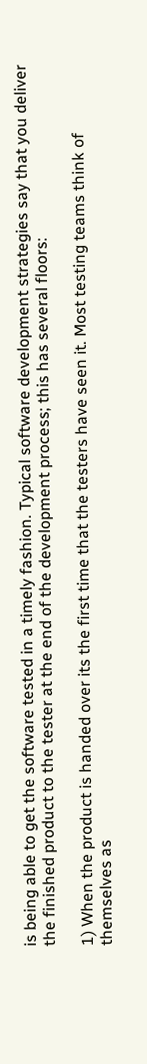is being able to get the software tested in a timely fashion. Typical software development strategies say that you deliver the finished product to the tester at the end of the development process; this has several floors:

1) When the product is handed over its the first time that the testers have seen it. Most testing teams think of themselves as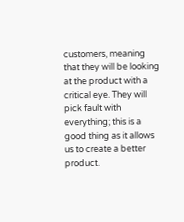customers, meaning that they will be looking at the product with a critical eye. They will pick fault with everything; this is a good thing as it allows us to create a better product.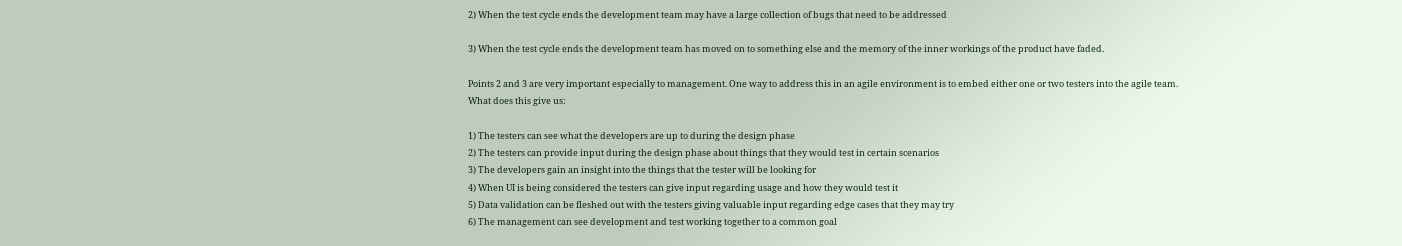2) When the test cycle ends the development team may have a large collection of bugs that need to be addressed

3) When the test cycle ends the development team has moved on to something else and the memory of the inner workings of the product have faded.

Points 2 and 3 are very important especially to management. One way to address this in an agile environment is to embed either one or two testers into the agile team.
What does this give us:

1) The testers can see what the developers are up to during the design phase
2) The testers can provide input during the design phase about things that they would test in certain scenarios
3) The developers gain an insight into the things that the tester will be looking for
4) When UI is being considered the testers can give input regarding usage and how they would test it
5) Data validation can be fleshed out with the testers giving valuable input regarding edge cases that they may try
6) The management can see development and test working together to a common goal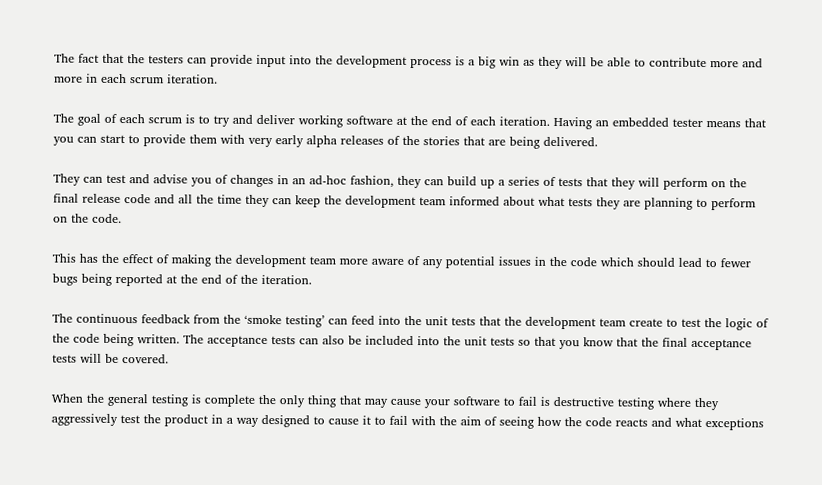The fact that the testers can provide input into the development process is a big win as they will be able to contribute more and more in each scrum iteration.

The goal of each scrum is to try and deliver working software at the end of each iteration. Having an embedded tester means that you can start to provide them with very early alpha releases of the stories that are being delivered.

They can test and advise you of changes in an ad-hoc fashion, they can build up a series of tests that they will perform on the final release code and all the time they can keep the development team informed about what tests they are planning to perform on the code.

This has the effect of making the development team more aware of any potential issues in the code which should lead to fewer bugs being reported at the end of the iteration.

The continuous feedback from the ‘smoke testing’ can feed into the unit tests that the development team create to test the logic of the code being written. The acceptance tests can also be included into the unit tests so that you know that the final acceptance tests will be covered.

When the general testing is complete the only thing that may cause your software to fail is destructive testing where they aggressively test the product in a way designed to cause it to fail with the aim of seeing how the code reacts and what exceptions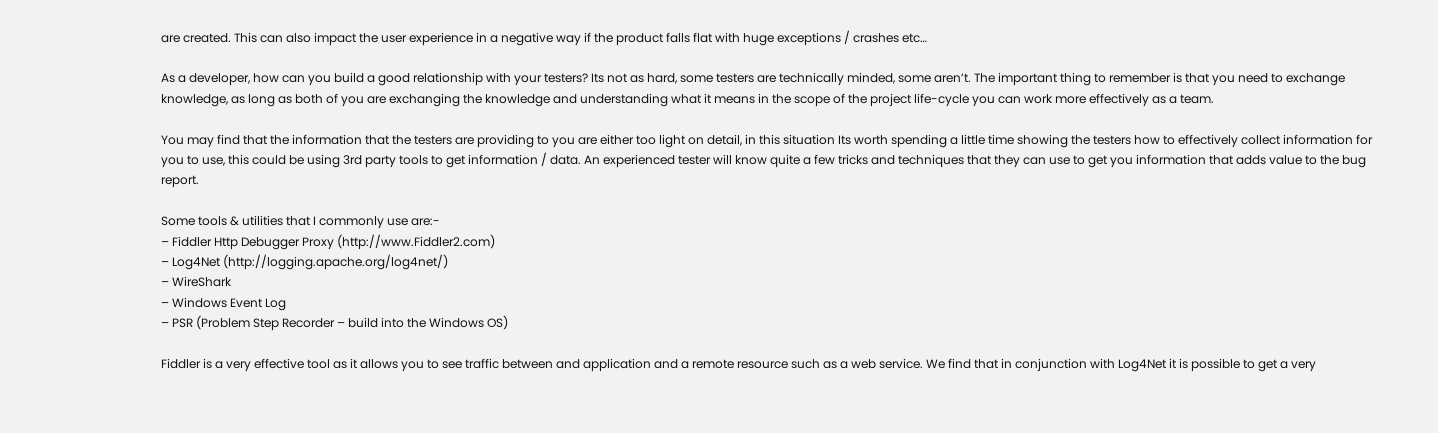are created. This can also impact the user experience in a negative way if the product falls flat with huge exceptions / crashes etc…

As a developer, how can you build a good relationship with your testers? Its not as hard, some testers are technically minded, some aren’t. The important thing to remember is that you need to exchange knowledge, as long as both of you are exchanging the knowledge and understanding what it means in the scope of the project life-cycle you can work more effectively as a team.

You may find that the information that the testers are providing to you are either too light on detail, in this situation Its worth spending a little time showing the testers how to effectively collect information for you to use, this could be using 3rd party tools to get information / data. An experienced tester will know quite a few tricks and techniques that they can use to get you information that adds value to the bug report.

Some tools & utilities that I commonly use are:-
– Fiddler Http Debugger Proxy (http://www.Fiddler2.com)
– Log4Net (http://logging.apache.org/log4net/)
– WireShark
– Windows Event Log
– PSR (Problem Step Recorder – build into the Windows OS)

Fiddler is a very effective tool as it allows you to see traffic between and application and a remote resource such as a web service. We find that in conjunction with Log4Net it is possible to get a very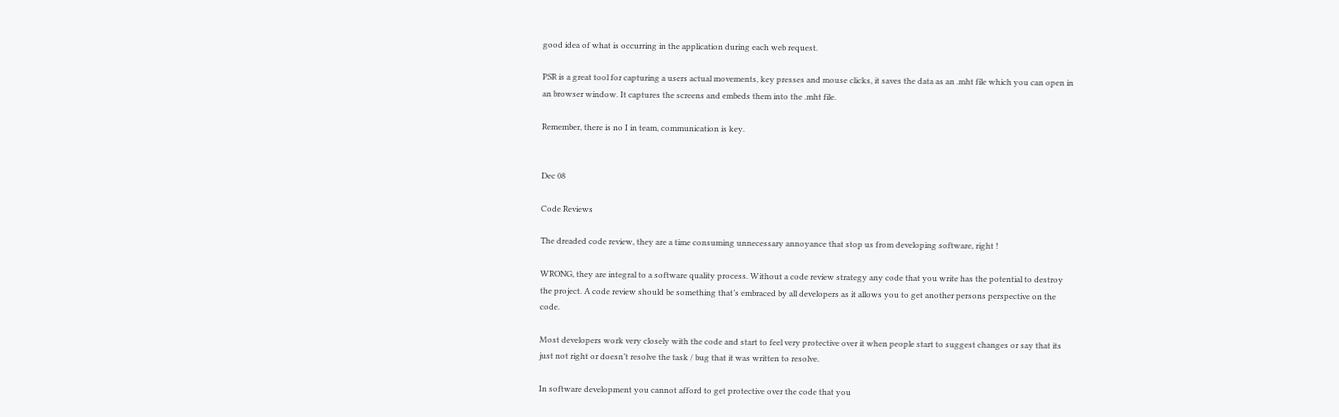good idea of what is occurring in the application during each web request.

PSR is a great tool for capturing a users actual movements, key presses and mouse clicks, it saves the data as an .mht file which you can open in an browser window. It captures the screens and embeds them into the .mht file.

Remember, there is no I in team, communication is key.


Dec 08

Code Reviews

The dreaded code review, they are a time consuming unnecessary annoyance that stop us from developing software, right !

WRONG, they are integral to a software quality process. Without a code review strategy any code that you write has the potential to destroy the project. A code review should be something that’s embraced by all developers as it allows you to get another persons perspective on the code.

Most developers work very closely with the code and start to feel very protective over it when people start to suggest changes or say that its just not right or doesn’t resolve the task / bug that it was written to resolve.

In software development you cannot afford to get protective over the code that you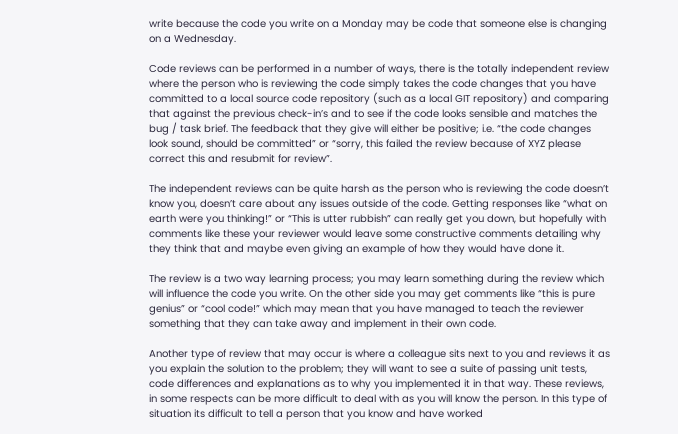write because the code you write on a Monday may be code that someone else is changing on a Wednesday.

Code reviews can be performed in a number of ways, there is the totally independent review where the person who is reviewing the code simply takes the code changes that you have committed to a local source code repository (such as a local GIT repository) and comparing that against the previous check-in’s and to see if the code looks sensible and matches the bug / task brief. The feedback that they give will either be positive; i.e. “the code changes look sound, should be committed” or “sorry, this failed the review because of XYZ please correct this and resubmit for review”.

The independent reviews can be quite harsh as the person who is reviewing the code doesn’t know you, doesn’t care about any issues outside of the code. Getting responses like “what on earth were you thinking!” or “This is utter rubbish” can really get you down, but hopefully with comments like these your reviewer would leave some constructive comments detailing why they think that and maybe even giving an example of how they would have done it.

The review is a two way learning process; you may learn something during the review which will influence the code you write. On the other side you may get comments like “this is pure genius” or “cool code!” which may mean that you have managed to teach the reviewer something that they can take away and implement in their own code.

Another type of review that may occur is where a colleague sits next to you and reviews it as you explain the solution to the problem; they will want to see a suite of passing unit tests, code differences and explanations as to why you implemented it in that way. These reviews, in some respects can be more difficult to deal with as you will know the person. In this type of situation its difficult to tell a person that you know and have worked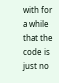with for a while that the code is just no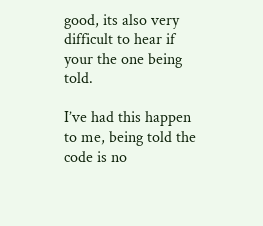good, its also very difficult to hear if your the one being told.

I’ve had this happen to me, being told the code is no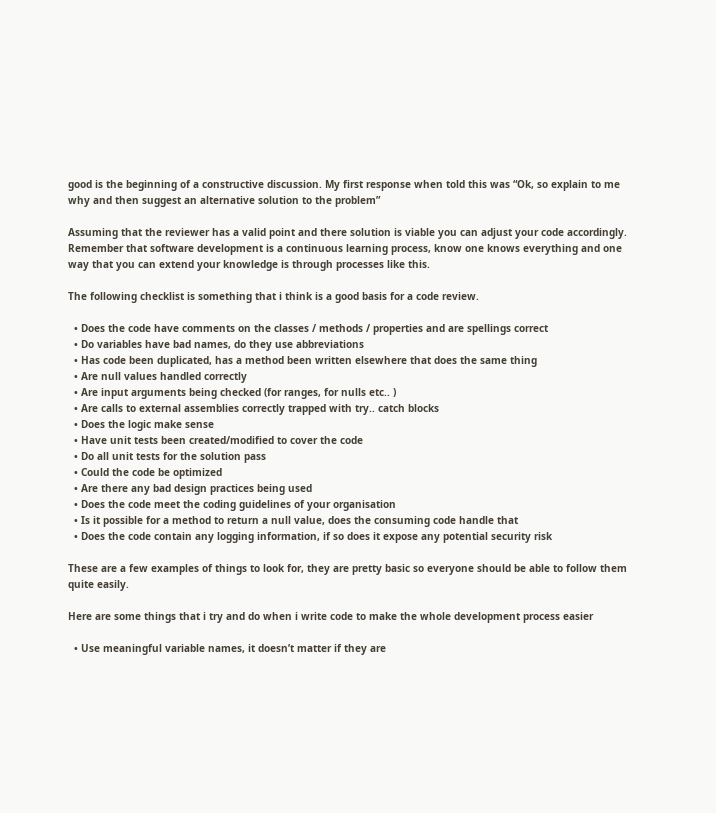good is the beginning of a constructive discussion. My first response when told this was “Ok, so explain to me why and then suggest an alternative solution to the problem”

Assuming that the reviewer has a valid point and there solution is viable you can adjust your code accordingly. Remember that software development is a continuous learning process, know one knows everything and one way that you can extend your knowledge is through processes like this.

The following checklist is something that i think is a good basis for a code review.

  • Does the code have comments on the classes / methods / properties and are spellings correct
  • Do variables have bad names, do they use abbreviations
  • Has code been duplicated, has a method been written elsewhere that does the same thing
  • Are null values handled correctly
  • Are input arguments being checked (for ranges, for nulls etc.. )
  • Are calls to external assemblies correctly trapped with try.. catch blocks
  • Does the logic make sense
  • Have unit tests been created/modified to cover the code
  • Do all unit tests for the solution pass
  • Could the code be optimized
  • Are there any bad design practices being used
  • Does the code meet the coding guidelines of your organisation
  • Is it possible for a method to return a null value, does the consuming code handle that
  • Does the code contain any logging information, if so does it expose any potential security risk

These are a few examples of things to look for, they are pretty basic so everyone should be able to follow them quite easily.

Here are some things that i try and do when i write code to make the whole development process easier

  • Use meaningful variable names, it doesn’t matter if they are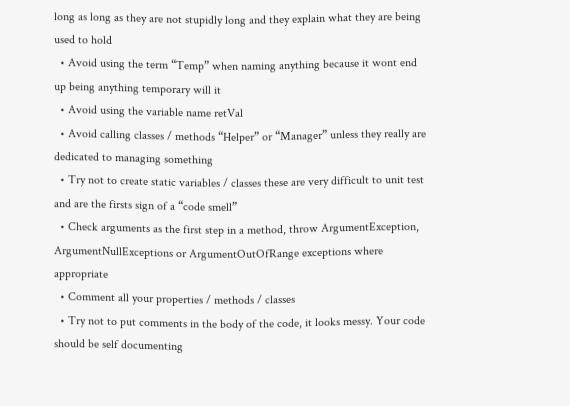long as long as they are not stupidly long and they explain what they are being used to hold
  • Avoid using the term “Temp” when naming anything because it wont end up being anything temporary will it
  • Avoid using the variable name retVal
  • Avoid calling classes / methods “Helper” or “Manager” unless they really are dedicated to managing something
  • Try not to create static variables / classes these are very difficult to unit test and are the firsts sign of a “code smell”
  • Check arguments as the first step in a method, throw ArgumentException, ArgumentNullExceptions or ArgumentOutOfRange exceptions where appropriate
  • Comment all your properties / methods / classes
  • Try not to put comments in the body of the code, it looks messy. Your code should be self documenting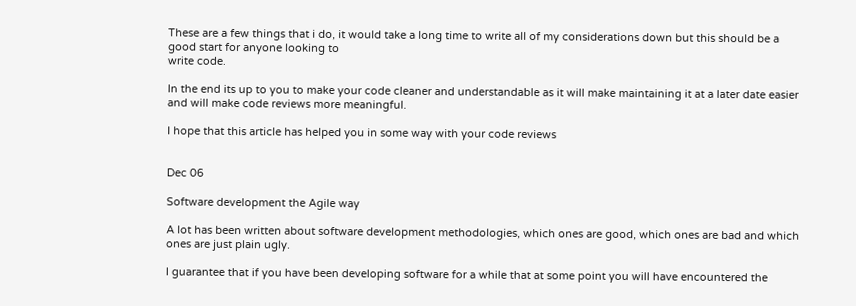These are a few things that i do, it would take a long time to write all of my considerations down but this should be a good start for anyone looking to
write code.

In the end its up to you to make your code cleaner and understandable as it will make maintaining it at a later date easier and will make code reviews more meaningful.

I hope that this article has helped you in some way with your code reviews


Dec 06

Software development the Agile way

A lot has been written about software development methodologies, which ones are good, which ones are bad and which ones are just plain ugly.

I guarantee that if you have been developing software for a while that at some point you will have encountered the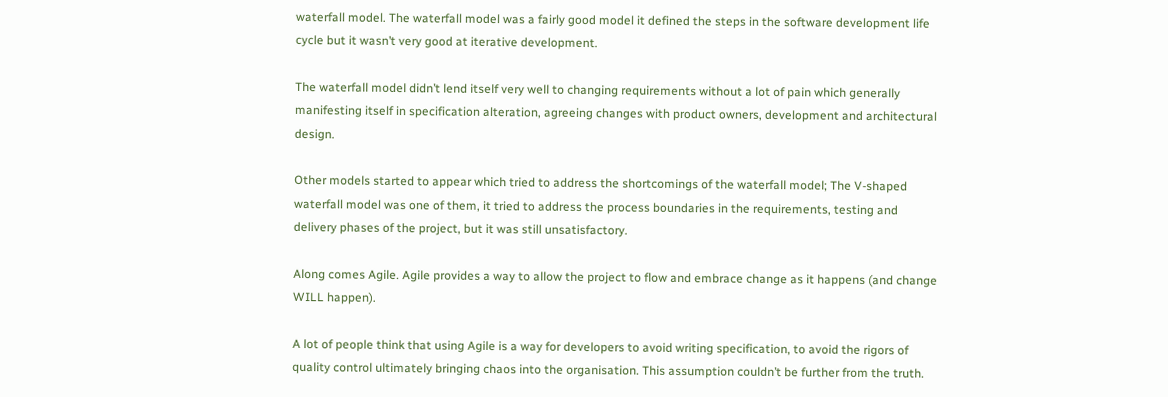waterfall model. The waterfall model was a fairly good model it defined the steps in the software development life cycle but it wasn’t very good at iterative development.

The waterfall model didn’t lend itself very well to changing requirements without a lot of pain which generally manifesting itself in specification alteration, agreeing changes with product owners, development and architectural design.

Other models started to appear which tried to address the shortcomings of the waterfall model; The V-shaped waterfall model was one of them, it tried to address the process boundaries in the requirements, testing and delivery phases of the project, but it was still unsatisfactory.

Along comes Agile. Agile provides a way to allow the project to flow and embrace change as it happens (and change WILL happen).

A lot of people think that using Agile is a way for developers to avoid writing specification, to avoid the rigors of quality control ultimately bringing chaos into the organisation. This assumption couldn’t be further from the truth.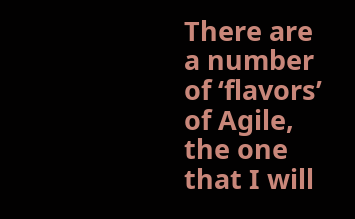There are a number of ‘flavors’ of Agile, the one that I will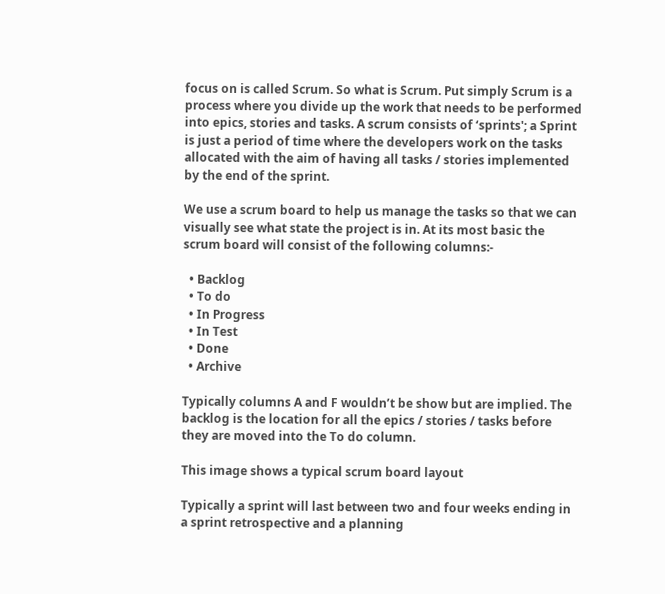focus on is called Scrum. So what is Scrum. Put simply Scrum is a process where you divide up the work that needs to be performed into epics, stories and tasks. A scrum consists of ‘sprints'; a Sprint is just a period of time where the developers work on the tasks allocated with the aim of having all tasks / stories implemented by the end of the sprint.

We use a scrum board to help us manage the tasks so that we can visually see what state the project is in. At its most basic the scrum board will consist of the following columns:-

  • Backlog
  • To do
  • In Progress
  • In Test
  • Done
  • Archive

Typically columns A and F wouldn’t be show but are implied. The backlog is the location for all the epics / stories / tasks before they are moved into the To do column.

This image shows a typical scrum board layout

Typically a sprint will last between two and four weeks ending in a sprint retrospective and a planning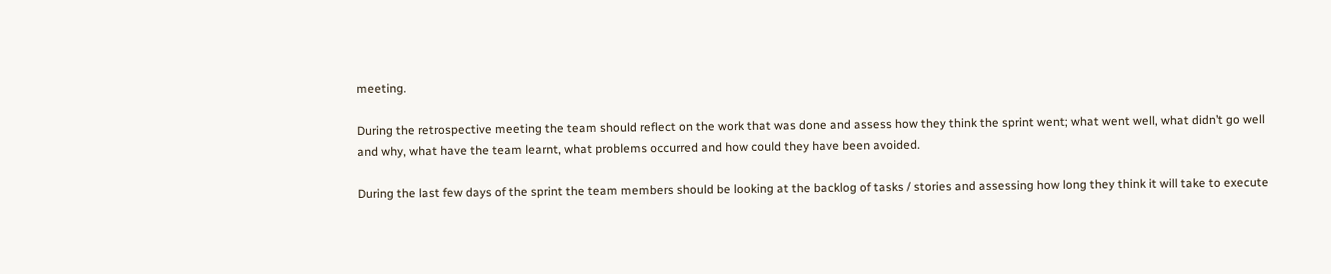meeting.

During the retrospective meeting the team should reflect on the work that was done and assess how they think the sprint went; what went well, what didn’t go well and why, what have the team learnt, what problems occurred and how could they have been avoided.

During the last few days of the sprint the team members should be looking at the backlog of tasks / stories and assessing how long they think it will take to execute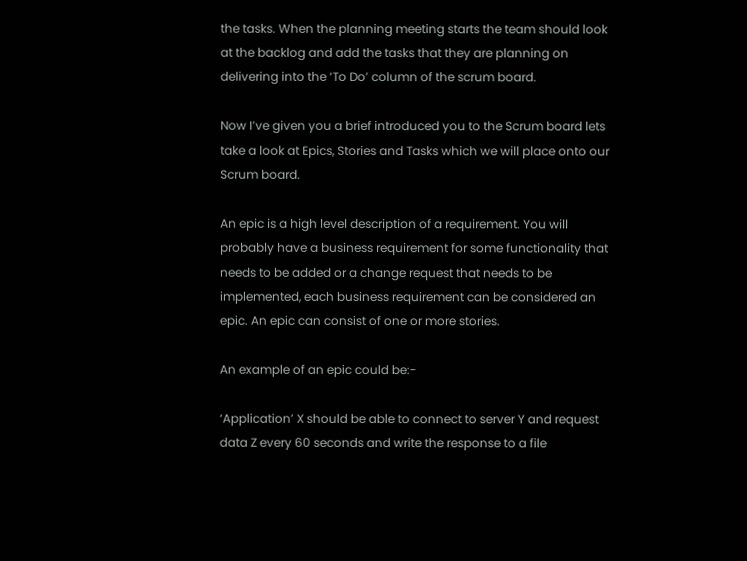the tasks. When the planning meeting starts the team should look at the backlog and add the tasks that they are planning on delivering into the ‘To Do’ column of the scrum board.

Now I’ve given you a brief introduced you to the Scrum board lets take a look at Epics, Stories and Tasks which we will place onto our Scrum board.

An epic is a high level description of a requirement. You will probably have a business requirement for some functionality that needs to be added or a change request that needs to be implemented, each business requirement can be considered an epic. An epic can consist of one or more stories.

An example of an epic could be:-

‘Application’ X should be able to connect to server Y and request data Z every 60 seconds and write the response to a file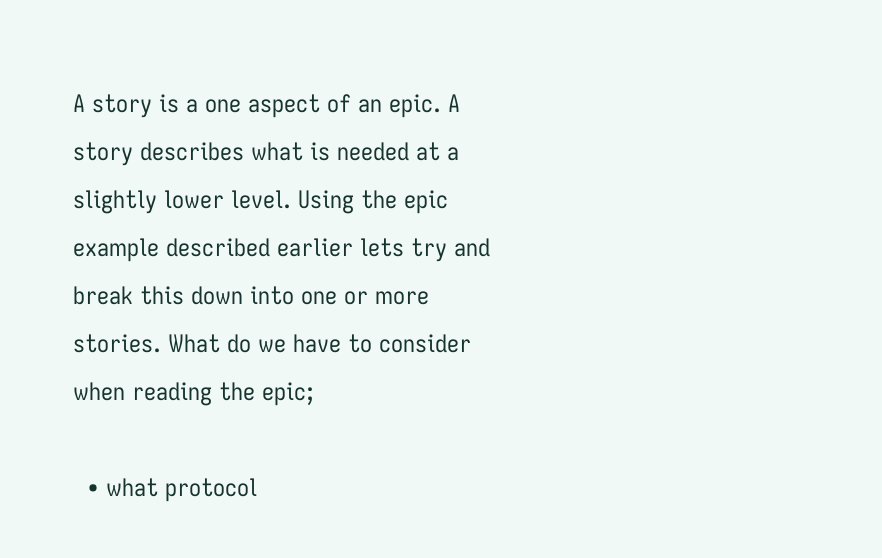A story is a one aspect of an epic. A story describes what is needed at a slightly lower level. Using the epic example described earlier lets try and break this down into one or more stories. What do we have to consider when reading the epic;

  • what protocol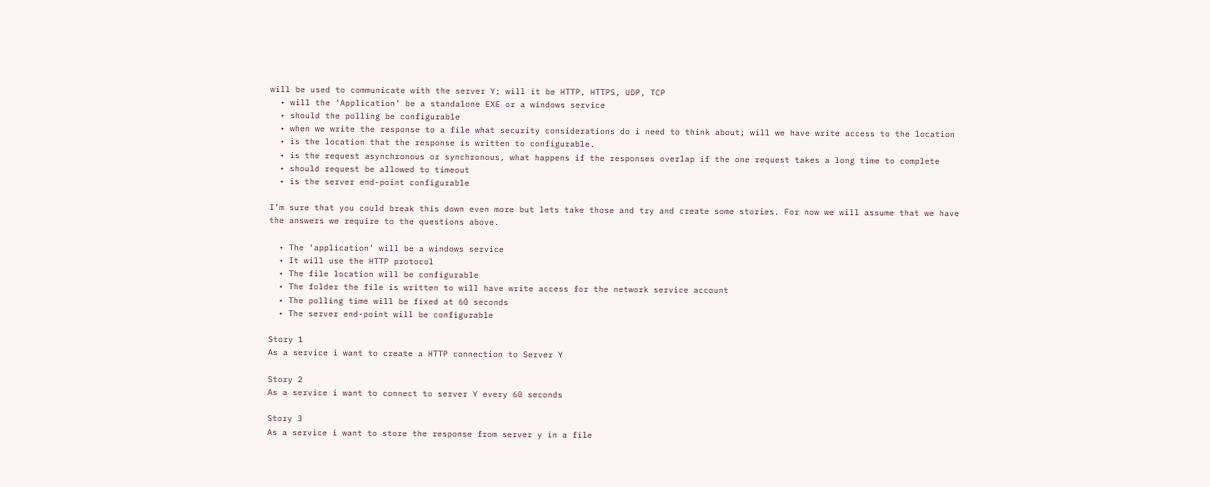will be used to communicate with the server Y; will it be HTTP, HTTPS, UDP, TCP
  • will the ‘Application’ be a standalone EXE or a windows service
  • should the polling be configurable
  • when we write the response to a file what security considerations do i need to think about; will we have write access to the location
  • is the location that the response is written to configurable.
  • is the request asynchronous or synchronous, what happens if the responses overlap if the one request takes a long time to complete
  • should request be allowed to timeout
  • is the server end-point configurable

I’m sure that you could break this down even more but lets take those and try and create some stories. For now we will assume that we have the answers we require to the questions above.

  • The ‘application’ will be a windows service
  • It will use the HTTP protocol
  • The file location will be configurable
  • The folder the file is written to will have write access for the network service account
  • The polling time will be fixed at 60 seconds
  • The server end-point will be configurable

Story 1
As a service i want to create a HTTP connection to Server Y

Story 2
As a service i want to connect to server Y every 60 seconds

Story 3
As a service i want to store the response from server y in a file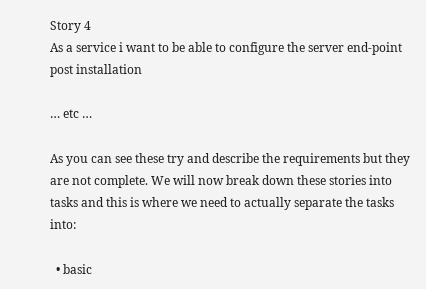Story 4
As a service i want to be able to configure the server end-point post installation

… etc …

As you can see these try and describe the requirements but they are not complete. We will now break down these stories into tasks and this is where we need to actually separate the tasks into:

  • basic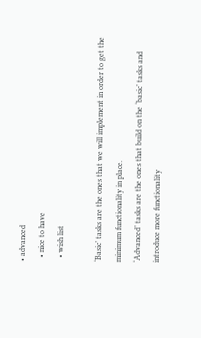• advanced
  • nice to have
  • wish list

‘Basic’ tasks are the ones that we will implement in order to get the minimum functionality in place.
‘Advanced’ tasks are the ones that build on the ‘basic’ tasks and introduce more functionality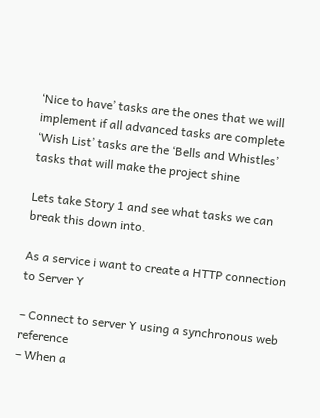‘Nice to have’ tasks are the ones that we will implement if all advanced tasks are complete
‘Wish List’ tasks are the ‘Bells and Whistles’ tasks that will make the project shine

Lets take Story 1 and see what tasks we can break this down into.

As a service i want to create a HTTP connection to Server Y

– Connect to server Y using a synchronous web reference
– When a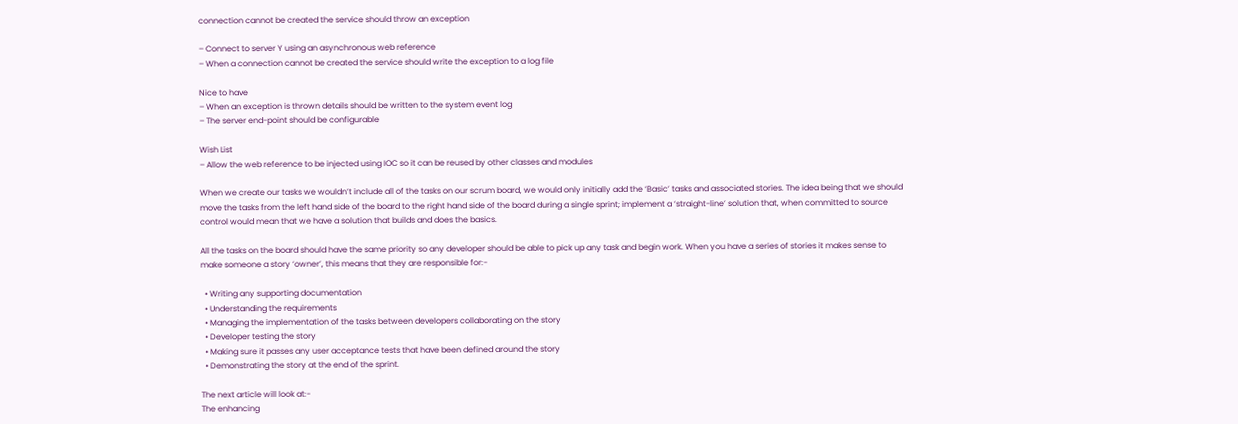connection cannot be created the service should throw an exception

– Connect to server Y using an asynchronous web reference
– When a connection cannot be created the service should write the exception to a log file

Nice to have
– When an exception is thrown details should be written to the system event log
– The server end-point should be configurable

Wish List
– Allow the web reference to be injected using IOC so it can be reused by other classes and modules

When we create our tasks we wouldn’t include all of the tasks on our scrum board, we would only initially add the ‘Basic’ tasks and associated stories. The idea being that we should move the tasks from the left hand side of the board to the right hand side of the board during a single sprint; implement a ‘straight-line’ solution that, when committed to source control would mean that we have a solution that builds and does the basics.

All the tasks on the board should have the same priority so any developer should be able to pick up any task and begin work. When you have a series of stories it makes sense to make someone a story ‘owner’, this means that they are responsible for:-

  • Writing any supporting documentation
  • Understanding the requirements
  • Managing the implementation of the tasks between developers collaborating on the story
  • Developer testing the story
  • Making sure it passes any user acceptance tests that have been defined around the story
  • Demonstrating the story at the end of the sprint.

The next article will look at:-
The enhancing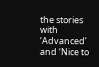the stories with ‘Advanced’ and ‘Nice to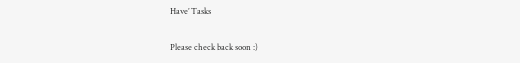Have’ Tasks

Please check back soon :)